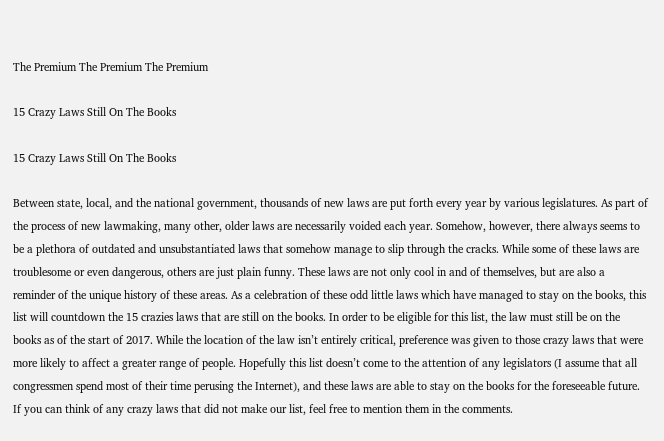The Premium The Premium The Premium

15 Crazy Laws Still On The Books

15 Crazy Laws Still On The Books

Between state, local, and the national government, thousands of new laws are put forth every year by various legislatures. As part of the process of new lawmaking, many other, older laws are necessarily voided each year. Somehow, however, there always seems to be a plethora of outdated and unsubstantiated laws that somehow manage to slip through the cracks. While some of these laws are troublesome or even dangerous, others are just plain funny. These laws are not only cool in and of themselves, but are also a reminder of the unique history of these areas. As a celebration of these odd little laws which have managed to stay on the books, this list will countdown the 15 crazies laws that are still on the books. In order to be eligible for this list, the law must still be on the books as of the start of 2017. While the location of the law isn’t entirely critical, preference was given to those crazy laws that were more likely to affect a greater range of people. Hopefully this list doesn’t come to the attention of any legislators (I assume that all congressmen spend most of their time perusing the Internet), and these laws are able to stay on the books for the foreseeable future. If you can think of any crazy laws that did not make our list, feel free to mention them in the comments.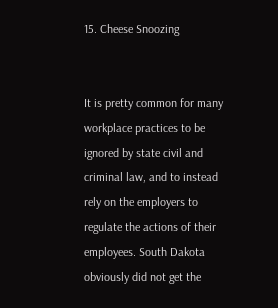15. Cheese Snoozing


It is pretty common for many workplace practices to be ignored by state civil and criminal law, and to instead rely on the employers to regulate the actions of their employees. South Dakota obviously did not get the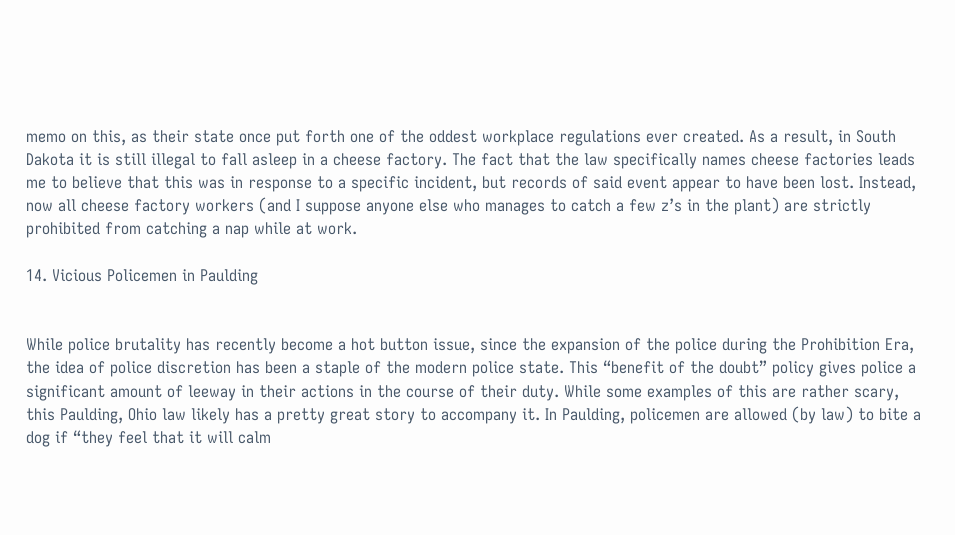memo on this, as their state once put forth one of the oddest workplace regulations ever created. As a result, in South Dakota it is still illegal to fall asleep in a cheese factory. The fact that the law specifically names cheese factories leads me to believe that this was in response to a specific incident, but records of said event appear to have been lost. Instead, now all cheese factory workers (and I suppose anyone else who manages to catch a few z’s in the plant) are strictly prohibited from catching a nap while at work.

14. Vicious Policemen in Paulding


While police brutality has recently become a hot button issue, since the expansion of the police during the Prohibition Era, the idea of police discretion has been a staple of the modern police state. This “benefit of the doubt” policy gives police a significant amount of leeway in their actions in the course of their duty. While some examples of this are rather scary, this Paulding, Ohio law likely has a pretty great story to accompany it. In Paulding, policemen are allowed (by law) to bite a dog if “they feel that it will calm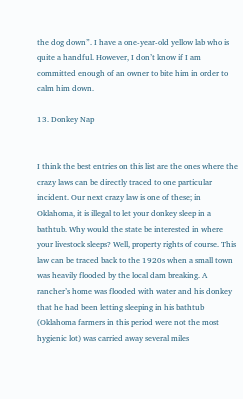the dog down”. I have a one-year-old yellow lab who is quite a handful. However, I don’t know if I am committed enough of an owner to bite him in order to calm him down.

13. Donkey Nap


I think the best entries on this list are the ones where the crazy laws can be directly traced to one particular incident. Our next crazy law is one of these; in Oklahoma, it is illegal to let your donkey sleep in a bathtub. Why would the state be interested in where your livestock sleeps? Well, property rights of course. This law can be traced back to the 1920s when a small town was heavily flooded by the local dam breaking. A rancher’s home was flooded with water and his donkey that he had been letting sleeping in his bathtub (Oklahoma farmers in this period were not the most hygienic lot) was carried away several miles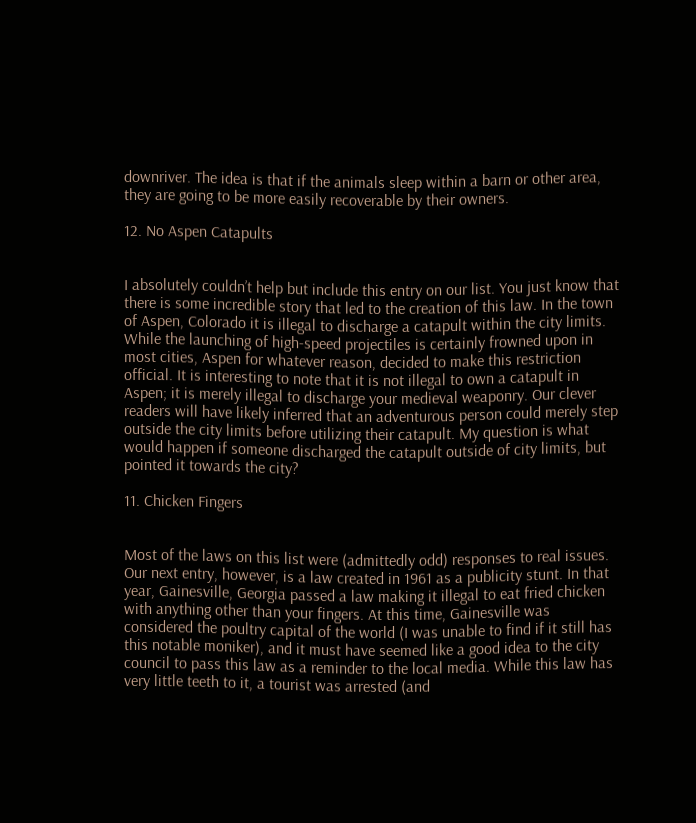downriver. The idea is that if the animals sleep within a barn or other area, they are going to be more easily recoverable by their owners.

12. No Aspen Catapults


I absolutely couldn’t help but include this entry on our list. You just know that there is some incredible story that led to the creation of this law. In the town of Aspen, Colorado it is illegal to discharge a catapult within the city limits. While the launching of high-speed projectiles is certainly frowned upon in most cities, Aspen for whatever reason, decided to make this restriction official. It is interesting to note that it is not illegal to own a catapult in Aspen; it is merely illegal to discharge your medieval weaponry. Our clever readers will have likely inferred that an adventurous person could merely step outside the city limits before utilizing their catapult. My question is what would happen if someone discharged the catapult outside of city limits, but pointed it towards the city?

11. Chicken Fingers


Most of the laws on this list were (admittedly odd) responses to real issues. Our next entry, however, is a law created in 1961 as a publicity stunt. In that year, Gainesville, Georgia passed a law making it illegal to eat fried chicken with anything other than your fingers. At this time, Gainesville was considered the poultry capital of the world (I was unable to find if it still has this notable moniker), and it must have seemed like a good idea to the city council to pass this law as a reminder to the local media. While this law has very little teeth to it, a tourist was arrested (and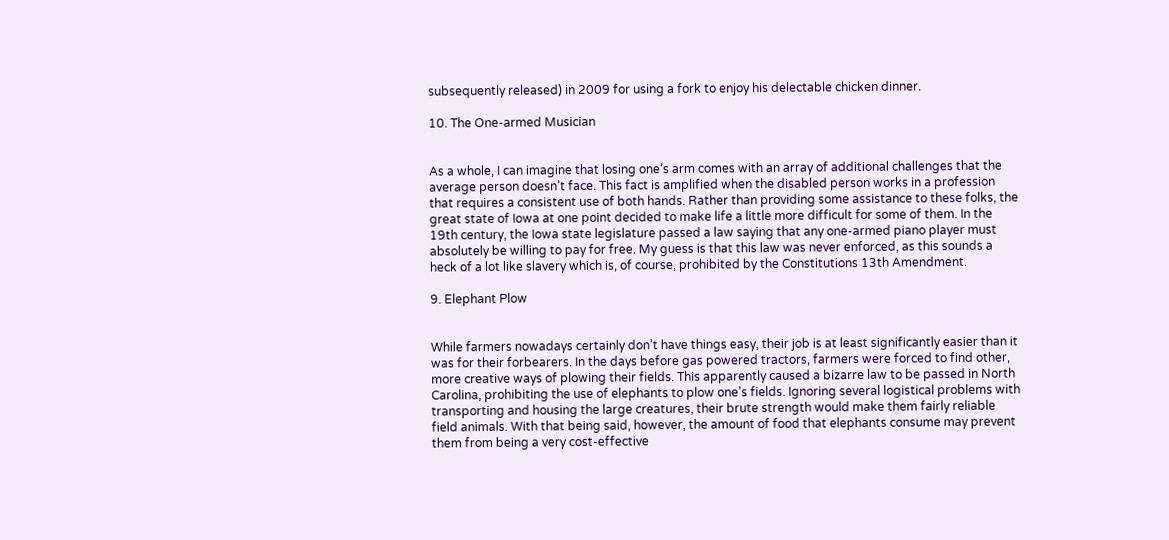subsequently released) in 2009 for using a fork to enjoy his delectable chicken dinner.

10. The One-armed Musician


As a whole, I can imagine that losing one’s arm comes with an array of additional challenges that the average person doesn’t face. This fact is amplified when the disabled person works in a profession that requires a consistent use of both hands. Rather than providing some assistance to these folks, the great state of Iowa at one point decided to make life a little more difficult for some of them. In the 19th century, the Iowa state legislature passed a law saying that any one-armed piano player must absolutely be willing to pay for free. My guess is that this law was never enforced, as this sounds a heck of a lot like slavery which is, of course, prohibited by the Constitutions 13th Amendment.

9. Elephant Plow


While farmers nowadays certainly don’t have things easy, their job is at least significantly easier than it was for their forbearers. In the days before gas powered tractors, farmers were forced to find other, more creative ways of plowing their fields. This apparently caused a bizarre law to be passed in North Carolina, prohibiting the use of elephants to plow one’s fields. Ignoring several logistical problems with transporting and housing the large creatures, their brute strength would make them fairly reliable field animals. With that being said, however, the amount of food that elephants consume may prevent them from being a very cost-effective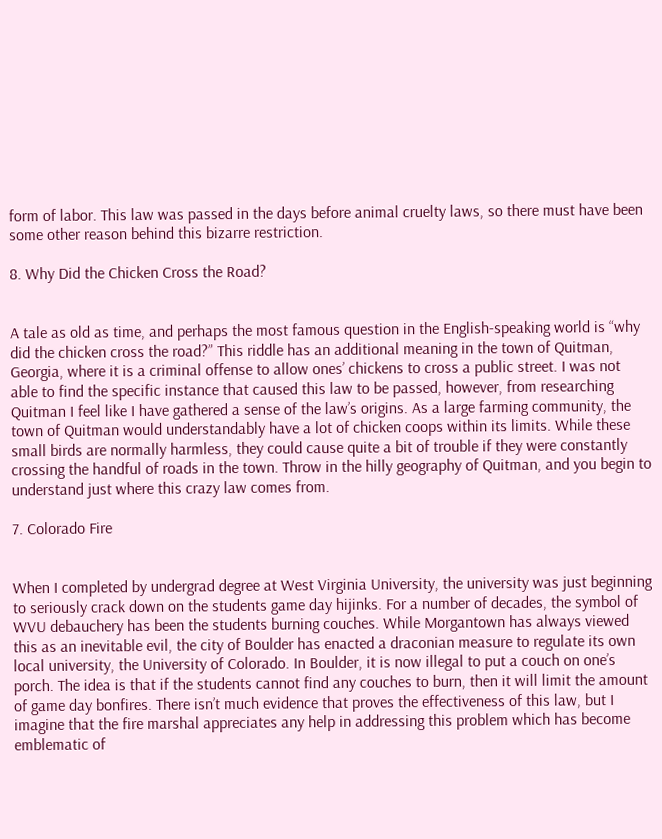form of labor. This law was passed in the days before animal cruelty laws, so there must have been some other reason behind this bizarre restriction.

8. Why Did the Chicken Cross the Road?


A tale as old as time, and perhaps the most famous question in the English-speaking world is “why did the chicken cross the road?” This riddle has an additional meaning in the town of Quitman, Georgia, where it is a criminal offense to allow ones’ chickens to cross a public street. I was not able to find the specific instance that caused this law to be passed, however, from researching Quitman I feel like I have gathered a sense of the law’s origins. As a large farming community, the town of Quitman would understandably have a lot of chicken coops within its limits. While these small birds are normally harmless, they could cause quite a bit of trouble if they were constantly crossing the handful of roads in the town. Throw in the hilly geography of Quitman, and you begin to understand just where this crazy law comes from.

7. Colorado Fire


When I completed by undergrad degree at West Virginia University, the university was just beginning to seriously crack down on the students game day hijinks. For a number of decades, the symbol of WVU debauchery has been the students burning couches. While Morgantown has always viewed this as an inevitable evil, the city of Boulder has enacted a draconian measure to regulate its own local university, the University of Colorado. In Boulder, it is now illegal to put a couch on one’s porch. The idea is that if the students cannot find any couches to burn, then it will limit the amount of game day bonfires. There isn’t much evidence that proves the effectiveness of this law, but I imagine that the fire marshal appreciates any help in addressing this problem which has become emblematic of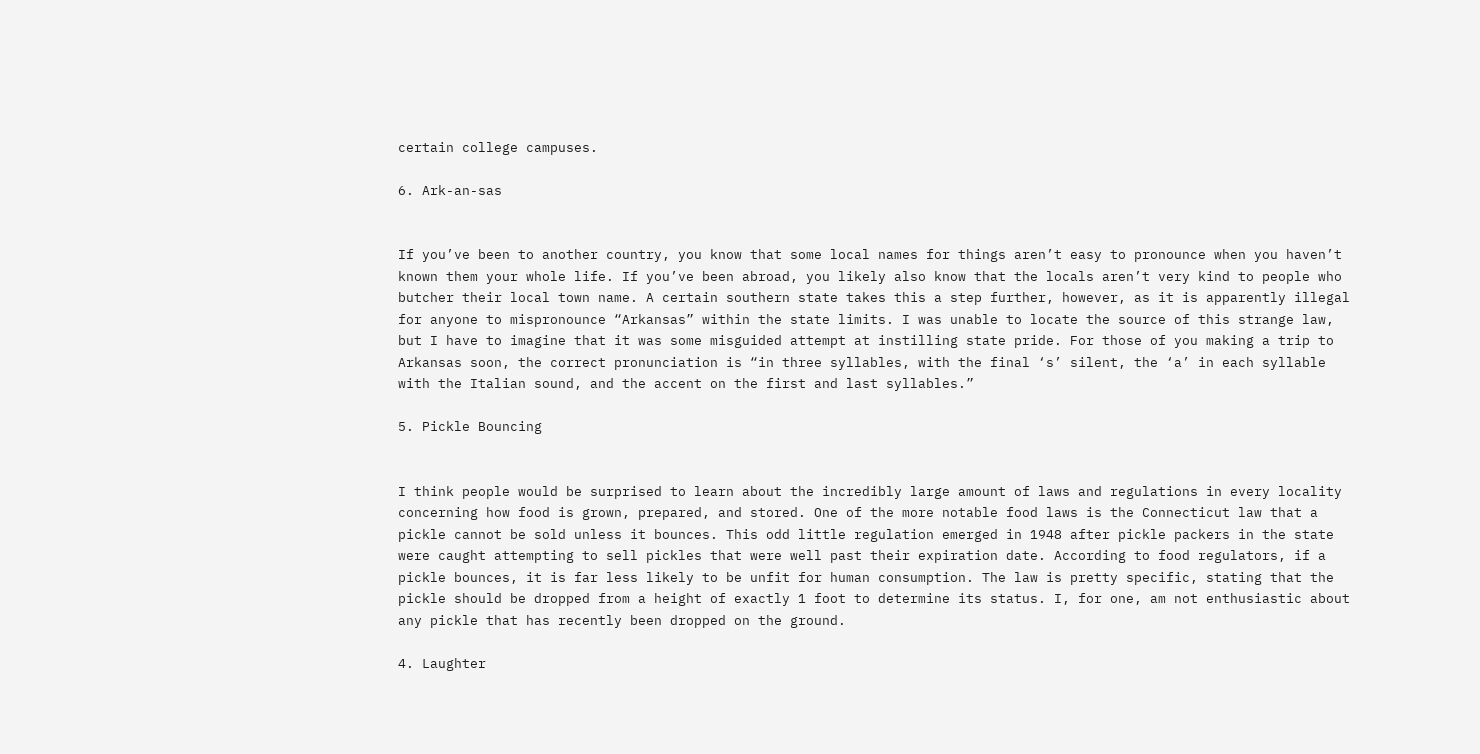certain college campuses.

6. Ark-an-sas


If you’ve been to another country, you know that some local names for things aren’t easy to pronounce when you haven’t known them your whole life. If you’ve been abroad, you likely also know that the locals aren’t very kind to people who butcher their local town name. A certain southern state takes this a step further, however, as it is apparently illegal for anyone to mispronounce “Arkansas” within the state limits. I was unable to locate the source of this strange law, but I have to imagine that it was some misguided attempt at instilling state pride. For those of you making a trip to Arkansas soon, the correct pronunciation is “in three syllables, with the final ‘s’ silent, the ‘a’ in each syllable with the Italian sound, and the accent on the first and last syllables.”

5. Pickle Bouncing


I think people would be surprised to learn about the incredibly large amount of laws and regulations in every locality concerning how food is grown, prepared, and stored. One of the more notable food laws is the Connecticut law that a pickle cannot be sold unless it bounces. This odd little regulation emerged in 1948 after pickle packers in the state were caught attempting to sell pickles that were well past their expiration date. According to food regulators, if a pickle bounces, it is far less likely to be unfit for human consumption. The law is pretty specific, stating that the pickle should be dropped from a height of exactly 1 foot to determine its status. I, for one, am not enthusiastic about any pickle that has recently been dropped on the ground.

4. Laughter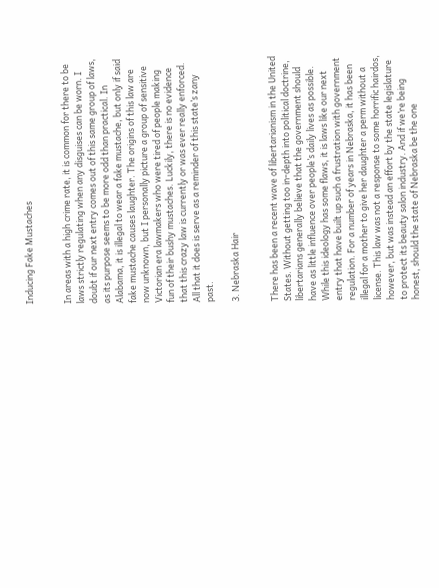Inducing Fake Mustaches


In areas with a high crime rate, it is common for there to be laws strictly regulating when any disguises can be worn. I doubt if our next entry comes out of this same group of laws, as its purpose seems to be more odd than practical. In Alabama, it is illegal to wear a fake mustache, but only if said fake mustache causes laughter. The origins of this law are now unknown, but I personally picture a group of sensitive Victorian era lawmakers who were tired of people making fun of their bushy mustaches. Luckily, there is no evidence that this crazy law is currently or was ever really enforced. All that it does is serve as a reminder of this state’s zany past.

3. Nebraska Hair


There has been a recent wave of libertarianism in the United States. Without getting too in-depth into political doctrine, libertarians generally believe that the government should have as little influence over people’s daily lives as possible. While this ideology has some flaws, it is laws like our next entry that have built up such a frustration with government regulation. For a number of years in Nebraska, it has been illegal for a mother to give her daughter a perm without a license. This law was not a response to some horrific hairdos, however, but was instead an effort by the state legislature to protect its beauty salon industry. And if we’re being honest, should the state of Nebraska be the one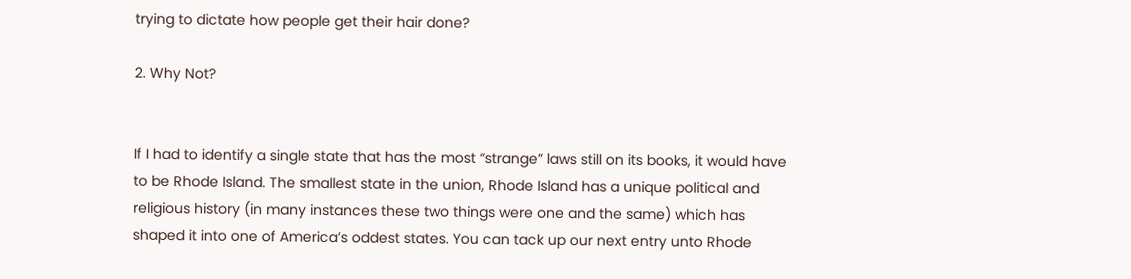trying to dictate how people get their hair done?

2. Why Not?


If I had to identify a single state that has the most “strange” laws still on its books, it would have to be Rhode Island. The smallest state in the union, Rhode Island has a unique political and religious history (in many instances these two things were one and the same) which has shaped it into one of America’s oddest states. You can tack up our next entry unto Rhode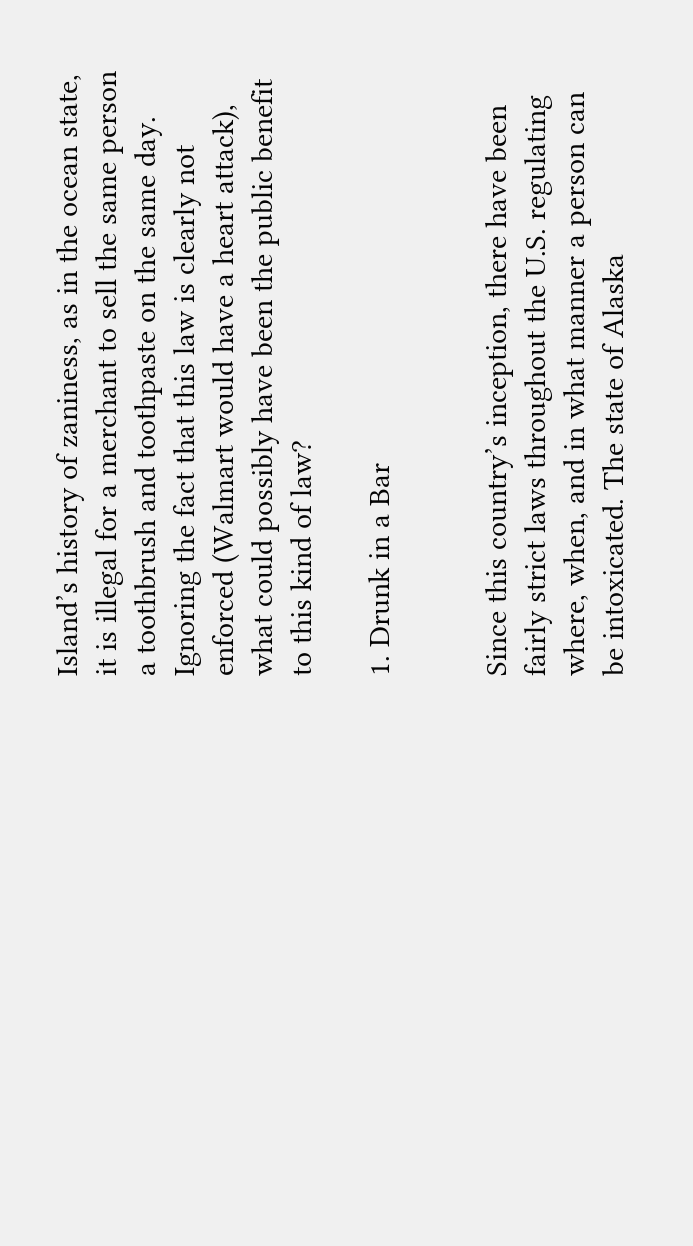Island’s history of zaniness, as in the ocean state, it is illegal for a merchant to sell the same person a toothbrush and toothpaste on the same day. Ignoring the fact that this law is clearly not enforced (Walmart would have a heart attack), what could possibly have been the public benefit to this kind of law?

1. Drunk in a Bar


Since this country’s inception, there have been fairly strict laws throughout the U.S. regulating where, when, and in what manner a person can be intoxicated. The state of Alaska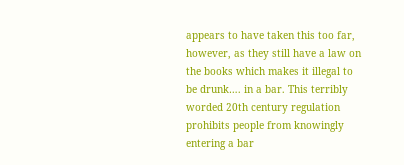appears to have taken this too far, however, as they still have a law on the books which makes it illegal to be drunk…. in a bar. This terribly worded 20th century regulation prohibits people from knowingly entering a bar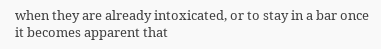when they are already intoxicated, or to stay in a bar once it becomes apparent that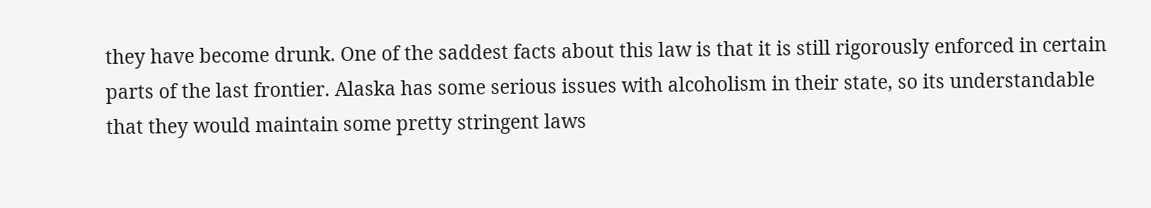they have become drunk. One of the saddest facts about this law is that it is still rigorously enforced in certain parts of the last frontier. Alaska has some serious issues with alcoholism in their state, so its understandable that they would maintain some pretty stringent laws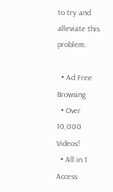to try and alleviate this problem.

  • Ad Free Browsing
  • Over 10,000 Videos!
  • All in 1 Access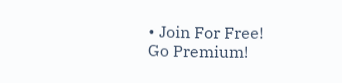• Join For Free!
Go Premium!